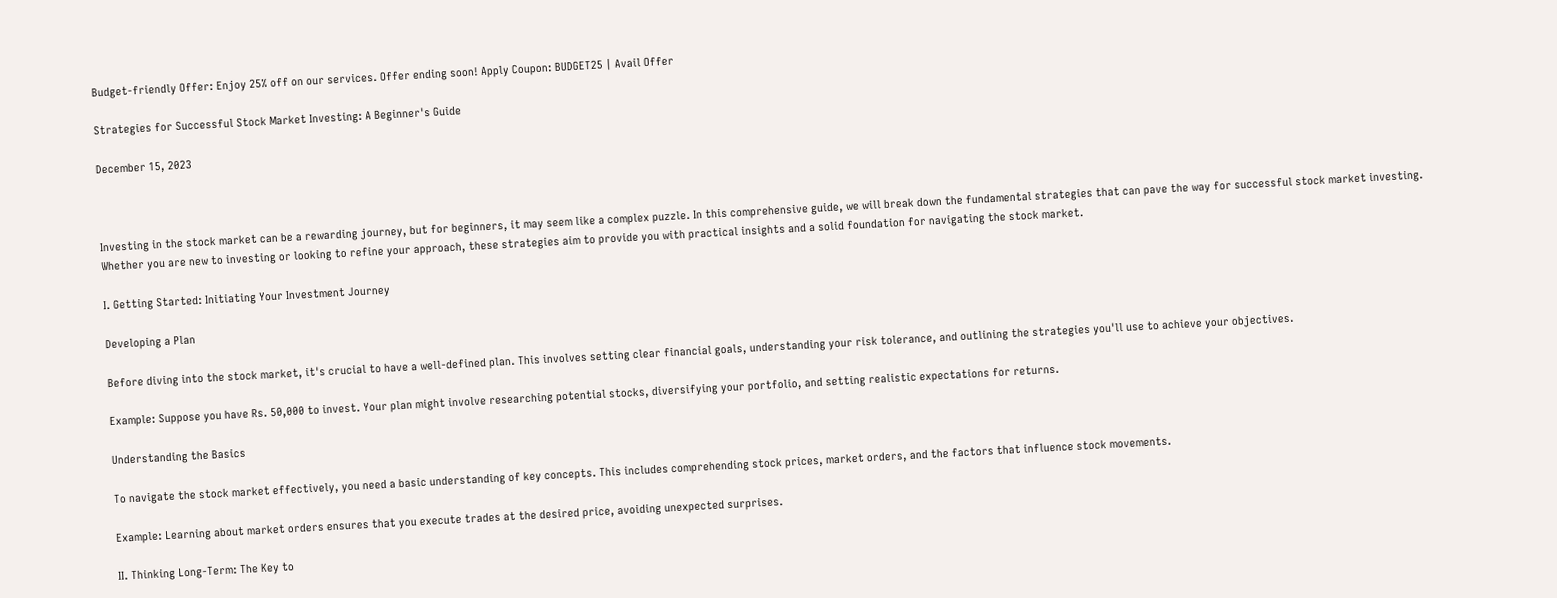Budget-friendly Offer: Enjoy 25% off on our services. Offer ending soon! Apply Coupon: BUDGET25 | Avail Offer

Strategies for Successful Stock Market Investing: A Beginner's Guide

December 15, 2023



Investing in the stock market can be a rewarding journey, but for beginners, it may seem like a complex puzzle. In this comprehensive guide, we will break down the fundamental strategies that can pave the way for successful stock market investing. Whether you are new to investing or looking to refine your approach, these strategies aim to provide you with practical insights and a solid foundation for navigating the stock market.

I. Getting Started: Initiating Your Investment Journey

Developing a Plan

Before diving into the stock market, it's crucial to have a well-defined plan. This involves setting clear financial goals, understanding your risk tolerance, and outlining the strategies you'll use to achieve your objectives.

Example: Suppose you have Rs. 50,000 to invest. Your plan might involve researching potential stocks, diversifying your portfolio, and setting realistic expectations for returns.

Understanding the Basics

To navigate the stock market effectively, you need a basic understanding of key concepts. This includes comprehending stock prices, market orders, and the factors that influence stock movements.

Example: Learning about market orders ensures that you execute trades at the desired price, avoiding unexpected surprises.

II. Thinking Long-Term: The Key to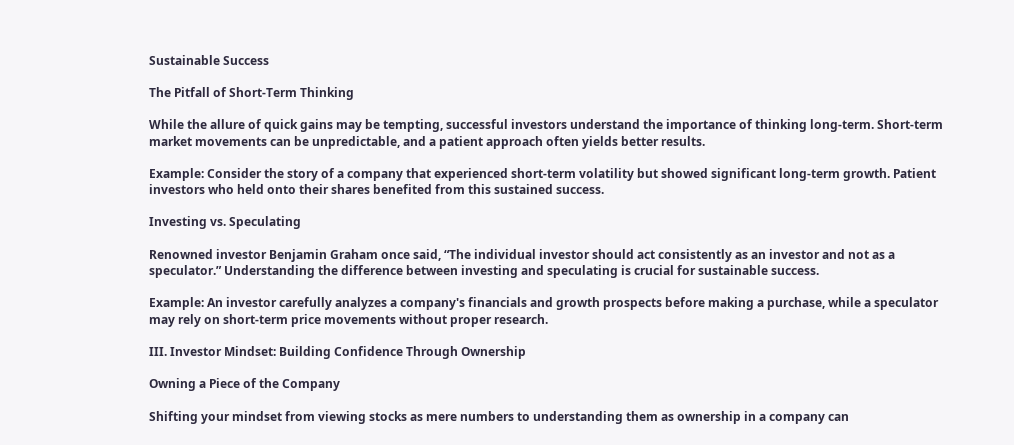Sustainable Success

The Pitfall of Short-Term Thinking

While the allure of quick gains may be tempting, successful investors understand the importance of thinking long-term. Short-term market movements can be unpredictable, and a patient approach often yields better results.

Example: Consider the story of a company that experienced short-term volatility but showed significant long-term growth. Patient investors who held onto their shares benefited from this sustained success.

Investing vs. Speculating

Renowned investor Benjamin Graham once said, “The individual investor should act consistently as an investor and not as a speculator.” Understanding the difference between investing and speculating is crucial for sustainable success.

Example: An investor carefully analyzes a company's financials and growth prospects before making a purchase, while a speculator may rely on short-term price movements without proper research.

III. Investor Mindset: Building Confidence Through Ownership

Owning a Piece of the Company

Shifting your mindset from viewing stocks as mere numbers to understanding them as ownership in a company can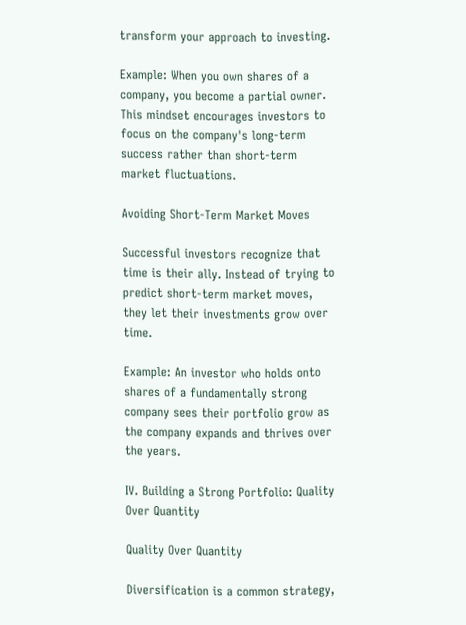transform your approach to investing.

Example: When you own shares of a company, you become a partial owner. This mindset encourages investors to focus on the company's long-term success rather than short-term market fluctuations.

Avoiding Short-Term Market Moves

Successful investors recognize that time is their ally. Instead of trying to predict short-term market moves, they let their investments grow over time.

Example: An investor who holds onto shares of a fundamentally strong company sees their portfolio grow as the company expands and thrives over the years.

IV. Building a Strong Portfolio: Quality Over Quantity

Quality Over Quantity

Diversification is a common strategy,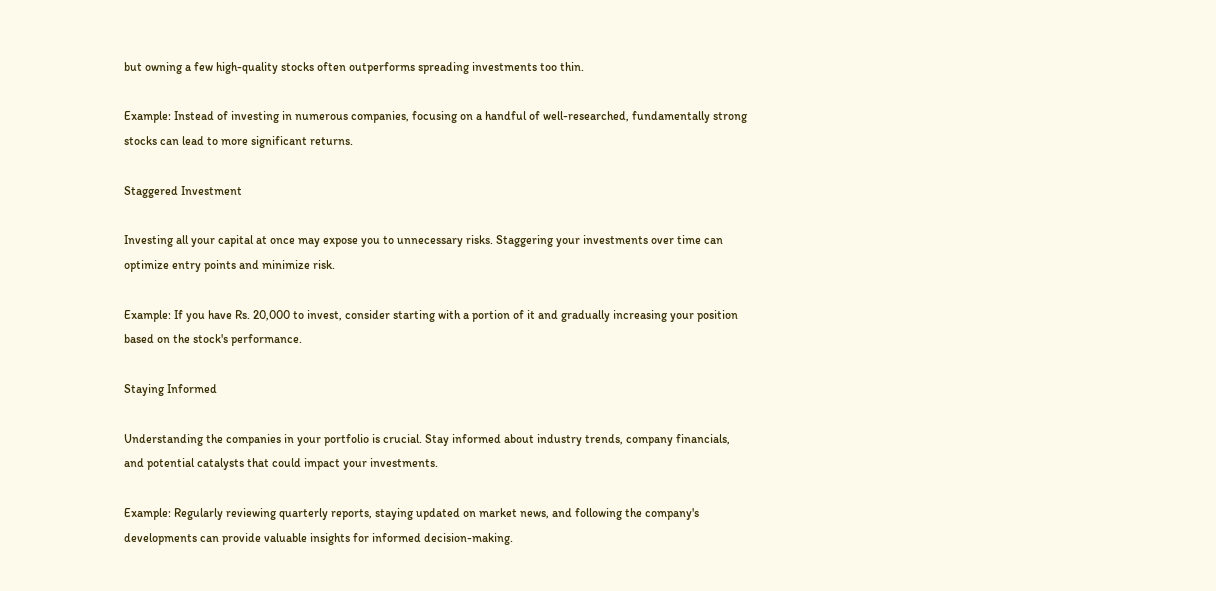but owning a few high-quality stocks often outperforms spreading investments too thin.

Example: Instead of investing in numerous companies, focusing on a handful of well-researched, fundamentally strong stocks can lead to more significant returns.

Staggered Investment

Investing all your capital at once may expose you to unnecessary risks. Staggering your investments over time can optimize entry points and minimize risk.

Example: If you have Rs. 20,000 to invest, consider starting with a portion of it and gradually increasing your position based on the stock's performance.

Staying Informed

Understanding the companies in your portfolio is crucial. Stay informed about industry trends, company financials, and potential catalysts that could impact your investments.

Example: Regularly reviewing quarterly reports, staying updated on market news, and following the company's developments can provide valuable insights for informed decision-making.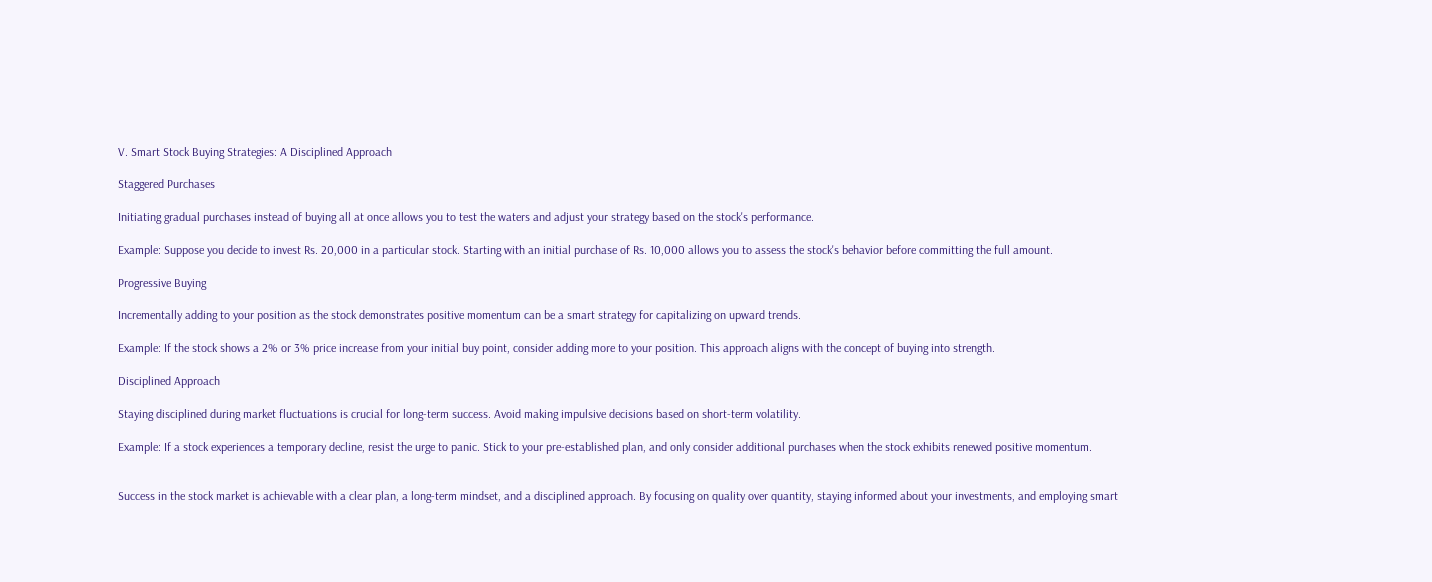V. Smart Stock Buying Strategies: A Disciplined Approach

Staggered Purchases

Initiating gradual purchases instead of buying all at once allows you to test the waters and adjust your strategy based on the stock's performance.

Example: Suppose you decide to invest Rs. 20,000 in a particular stock. Starting with an initial purchase of Rs. 10,000 allows you to assess the stock's behavior before committing the full amount.

Progressive Buying

Incrementally adding to your position as the stock demonstrates positive momentum can be a smart strategy for capitalizing on upward trends.

Example: If the stock shows a 2% or 3% price increase from your initial buy point, consider adding more to your position. This approach aligns with the concept of buying into strength.

Disciplined Approach

Staying disciplined during market fluctuations is crucial for long-term success. Avoid making impulsive decisions based on short-term volatility.

Example: If a stock experiences a temporary decline, resist the urge to panic. Stick to your pre-established plan, and only consider additional purchases when the stock exhibits renewed positive momentum.


Success in the stock market is achievable with a clear plan, a long-term mindset, and a disciplined approach. By focusing on quality over quantity, staying informed about your investments, and employing smart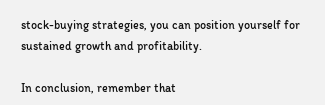stock-buying strategies, you can position yourself for sustained growth and profitability.

In conclusion, remember that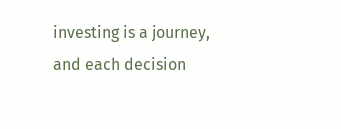investing is a journey, and each decision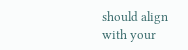should align with your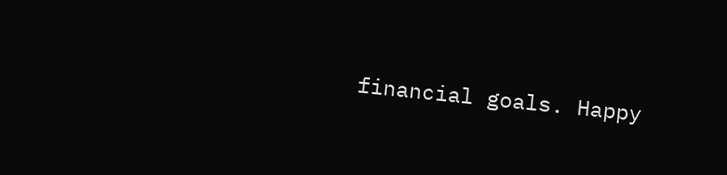financial goals. Happy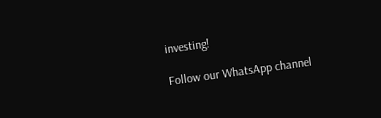investing!

Follow our WhatsApp channel